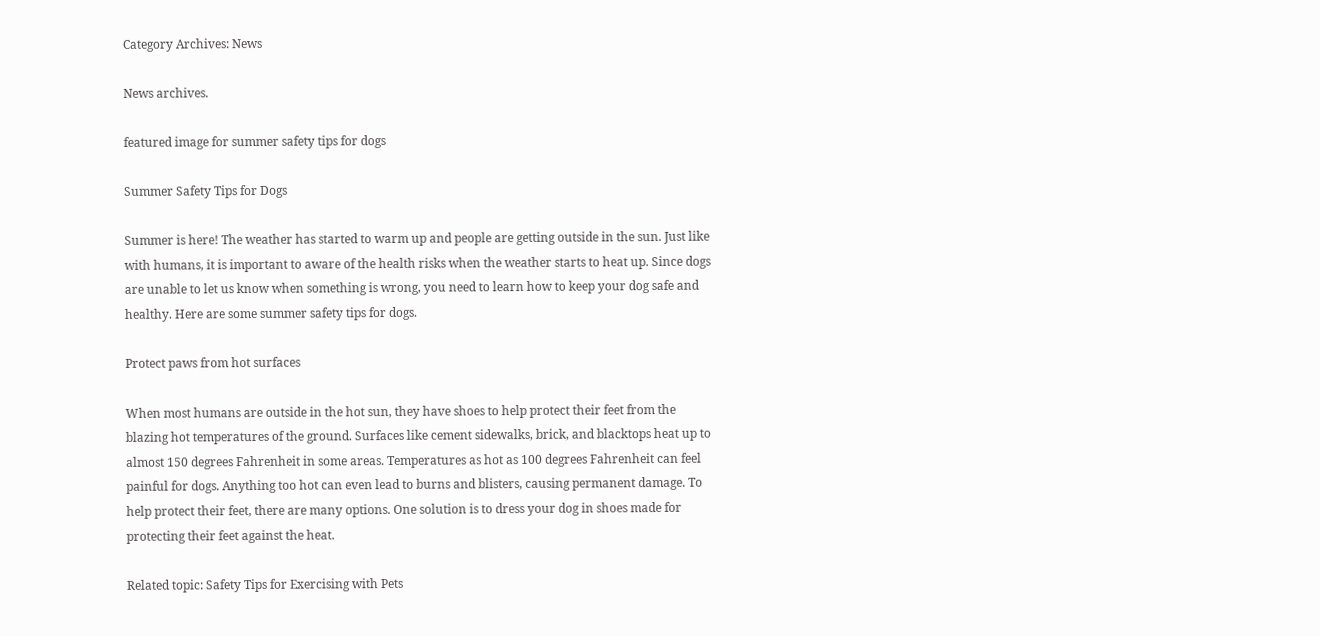Category Archives: News

News archives.

featured image for summer safety tips for dogs

Summer Safety Tips for Dogs

Summer is here! The weather has started to warm up and people are getting outside in the sun. Just like with humans, it is important to aware of the health risks when the weather starts to heat up. Since dogs are unable to let us know when something is wrong, you need to learn how to keep your dog safe and healthy. Here are some summer safety tips for dogs.

Protect paws from hot surfaces

When most humans are outside in the hot sun, they have shoes to help protect their feet from the blazing hot temperatures of the ground. Surfaces like cement sidewalks, brick, and blacktops heat up to almost 150 degrees Fahrenheit in some areas. Temperatures as hot as 100 degrees Fahrenheit can feel painful for dogs. Anything too hot can even lead to burns and blisters, causing permanent damage. To help protect their feet, there are many options. One solution is to dress your dog in shoes made for protecting their feet against the heat.

Related topic: Safety Tips for Exercising with Pets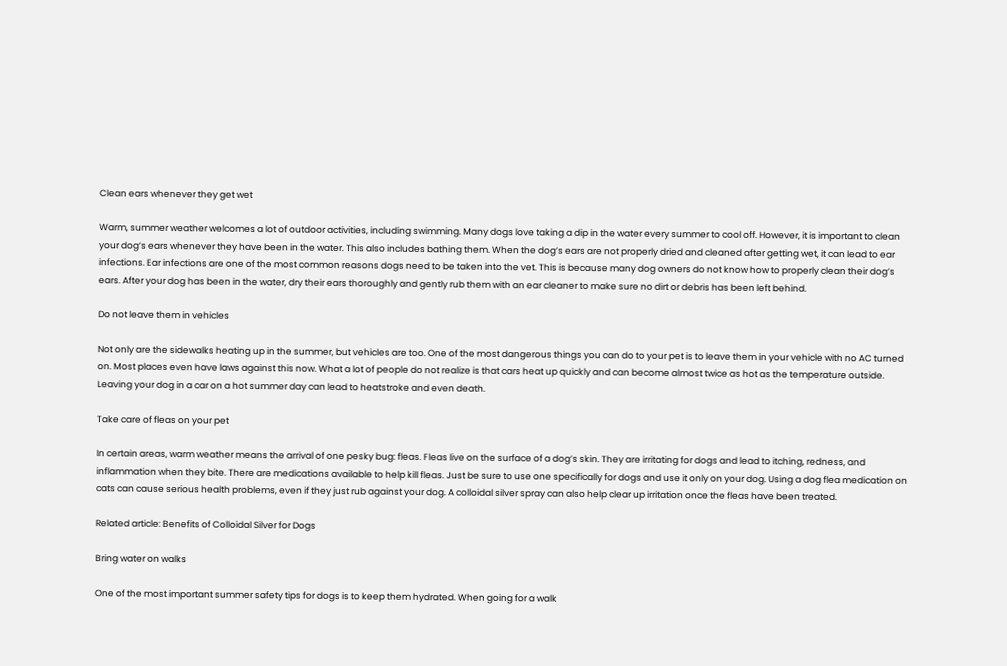Clean ears whenever they get wet

Warm, summer weather welcomes a lot of outdoor activities, including swimming. Many dogs love taking a dip in the water every summer to cool off. However, it is important to clean your dog’s ears whenever they have been in the water. This also includes bathing them. When the dog’s ears are not properly dried and cleaned after getting wet, it can lead to ear infections. Ear infections are one of the most common reasons dogs need to be taken into the vet. This is because many dog owners do not know how to properly clean their dog’s ears. After your dog has been in the water, dry their ears thoroughly and gently rub them with an ear cleaner to make sure no dirt or debris has been left behind.

Do not leave them in vehicles

Not only are the sidewalks heating up in the summer, but vehicles are too. One of the most dangerous things you can do to your pet is to leave them in your vehicle with no AC turned on. Most places even have laws against this now. What a lot of people do not realize is that cars heat up quickly and can become almost twice as hot as the temperature outside. Leaving your dog in a car on a hot summer day can lead to heatstroke and even death.

Take care of fleas on your pet

In certain areas, warm weather means the arrival of one pesky bug: fleas. Fleas live on the surface of a dog’s skin. They are irritating for dogs and lead to itching, redness, and inflammation when they bite. There are medications available to help kill fleas. Just be sure to use one specifically for dogs and use it only on your dog. Using a dog flea medication on cats can cause serious health problems, even if they just rub against your dog. A colloidal silver spray can also help clear up irritation once the fleas have been treated.

Related article: Benefits of Colloidal Silver for Dogs

Bring water on walks

One of the most important summer safety tips for dogs is to keep them hydrated. When going for a walk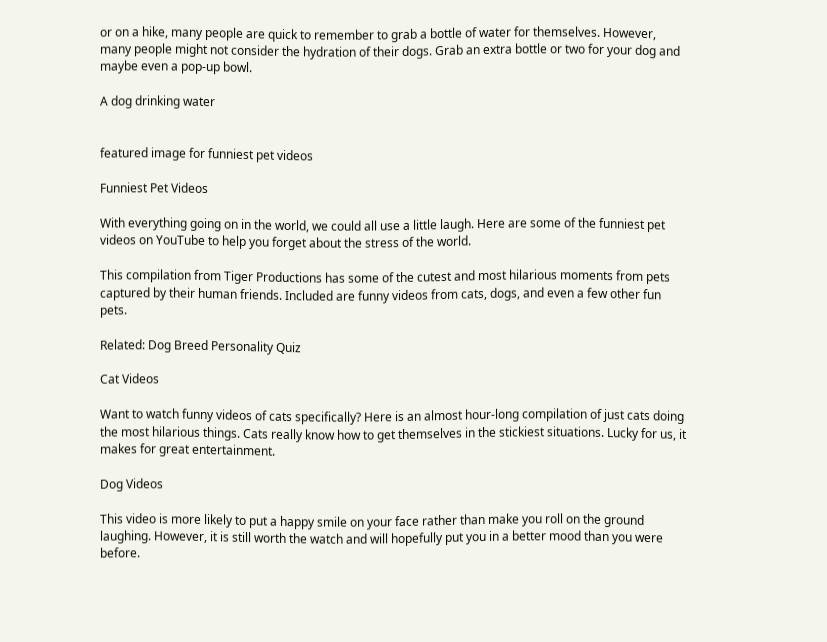or on a hike, many people are quick to remember to grab a bottle of water for themselves. However, many people might not consider the hydration of their dogs. Grab an extra bottle or two for your dog and maybe even a pop-up bowl.

A dog drinking water


featured image for funniest pet videos

Funniest Pet Videos

With everything going on in the world, we could all use a little laugh. Here are some of the funniest pet videos on YouTube to help you forget about the stress of the world.

This compilation from Tiger Productions has some of the cutest and most hilarious moments from pets captured by their human friends. Included are funny videos from cats, dogs, and even a few other fun pets.

Related: Dog Breed Personality Quiz

Cat Videos

Want to watch funny videos of cats specifically? Here is an almost hour-long compilation of just cats doing the most hilarious things. Cats really know how to get themselves in the stickiest situations. Lucky for us, it makes for great entertainment.

Dog Videos

This video is more likely to put a happy smile on your face rather than make you roll on the ground laughing. However, it is still worth the watch and will hopefully put you in a better mood than you were before.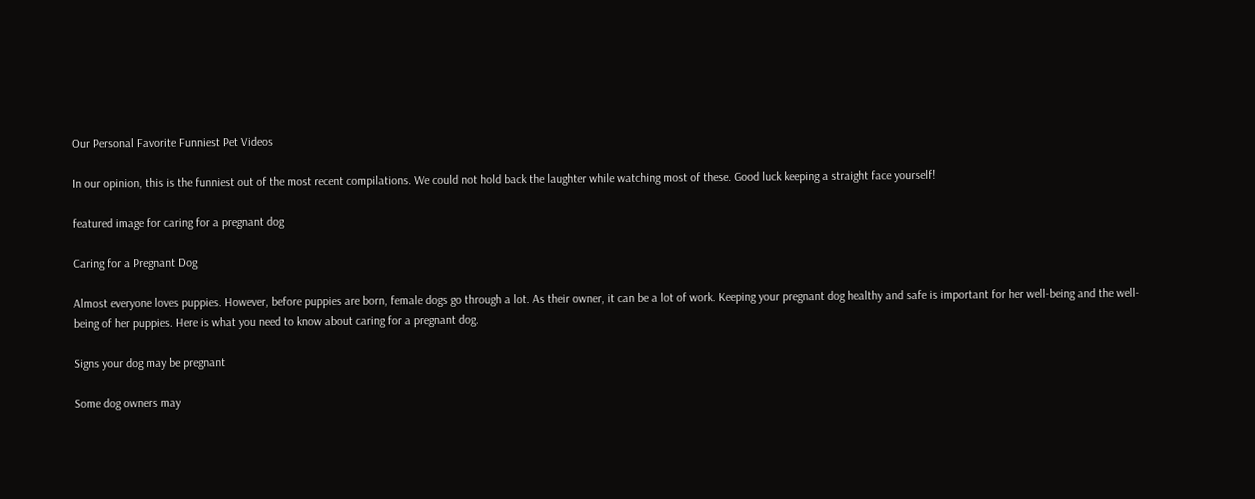Our Personal Favorite Funniest Pet Videos

In our opinion, this is the funniest out of the most recent compilations. We could not hold back the laughter while watching most of these. Good luck keeping a straight face yourself!

featured image for caring for a pregnant dog

Caring for a Pregnant Dog

Almost everyone loves puppies. However, before puppies are born, female dogs go through a lot. As their owner, it can be a lot of work. Keeping your pregnant dog healthy and safe is important for her well-being and the well-being of her puppies. Here is what you need to know about caring for a pregnant dog.

Signs your dog may be pregnant

Some dog owners may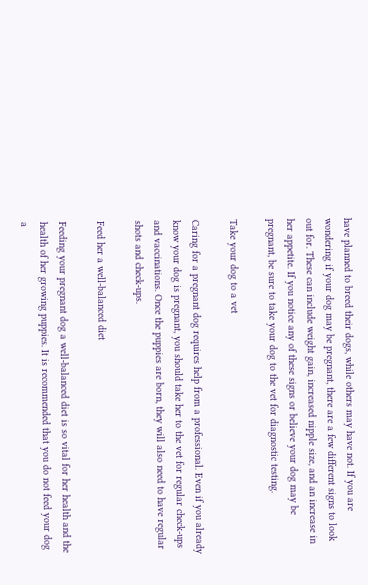have planned to breed their dogs, while others may have not. If you are wondering if your dog may be pregnant, there are a few different signs to look out for. These can include weight gain, increased nipple size, and an increase in her appetite. If you notice any of these signs or believe your dog may be pregnant, be sure to take your dog to the vet for diagnostic testing.

Take your dog to a vet

Caring for a pregnant dog requires help from a professional. Even if you already know your dog is pregnant, you should take her to the vet for regular check-ups and vaccinations. Once the puppies are born, they will also need to have regular shots and check-ups.

Feed her a well-balanced diet

Feeding your pregnant dog a well-balanced diet is so vital for her health and the health of her growing puppies. It is recommended that you do not feed your dog a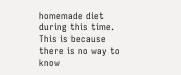homemade diet during this time. This is because there is no way to know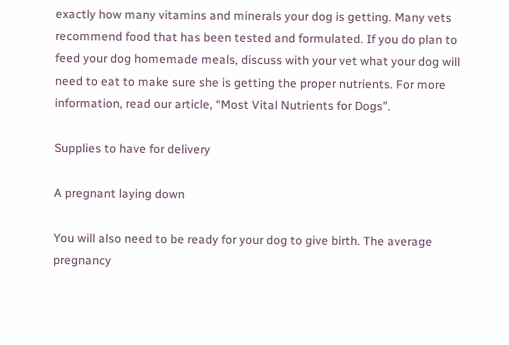exactly how many vitamins and minerals your dog is getting. Many vets recommend food that has been tested and formulated. If you do plan to feed your dog homemade meals, discuss with your vet what your dog will need to eat to make sure she is getting the proper nutrients. For more information, read our article, “Most Vital Nutrients for Dogs”.

Supplies to have for delivery

A pregnant laying down

You will also need to be ready for your dog to give birth. The average pregnancy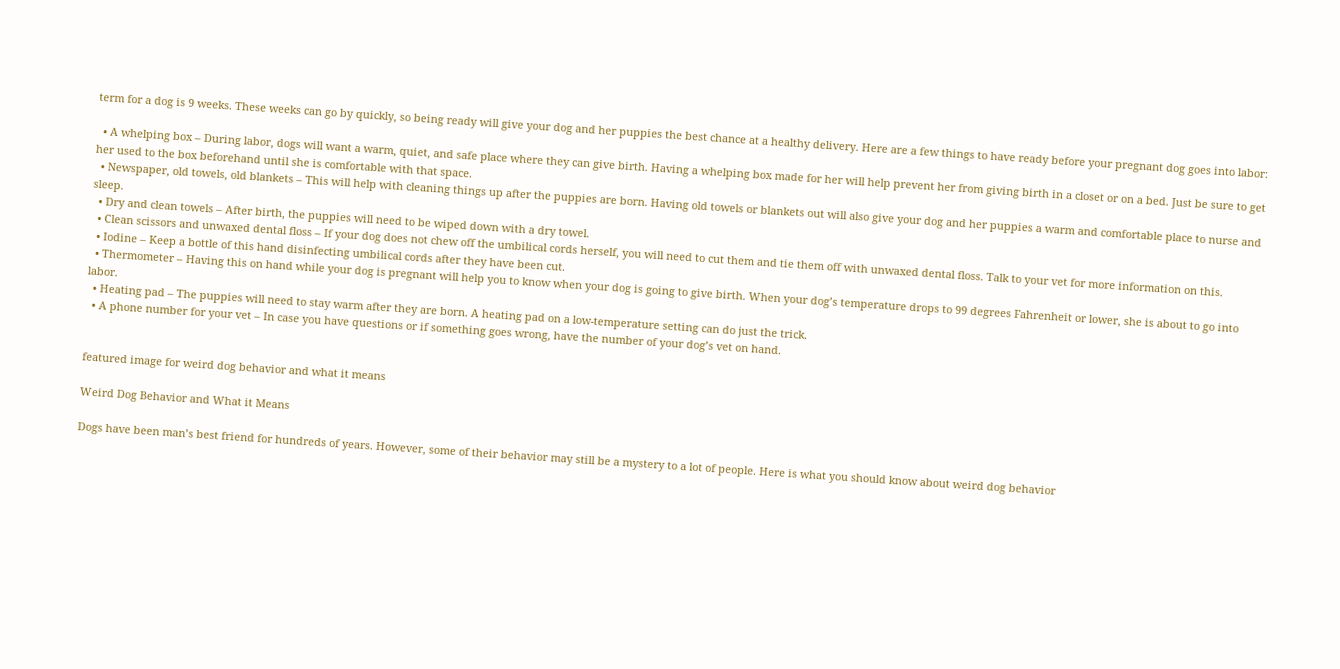term for a dog is 9 weeks. These weeks can go by quickly, so being ready will give your dog and her puppies the best chance at a healthy delivery. Here are a few things to have ready before your pregnant dog goes into labor:

  • A whelping box – During labor, dogs will want a warm, quiet, and safe place where they can give birth. Having a whelping box made for her will help prevent her from giving birth in a closet or on a bed. Just be sure to get her used to the box beforehand until she is comfortable with that space.
  • Newspaper, old towels, old blankets – This will help with cleaning things up after the puppies are born. Having old towels or blankets out will also give your dog and her puppies a warm and comfortable place to nurse and sleep.
  • Dry and clean towels – After birth, the puppies will need to be wiped down with a dry towel.
  • Clean scissors and unwaxed dental floss – If your dog does not chew off the umbilical cords herself, you will need to cut them and tie them off with unwaxed dental floss. Talk to your vet for more information on this.
  • Iodine – Keep a bottle of this hand disinfecting umbilical cords after they have been cut.
  • Thermometer – Having this on hand while your dog is pregnant will help you to know when your dog is going to give birth. When your dog’s temperature drops to 99 degrees Fahrenheit or lower, she is about to go into labor.
  • Heating pad – The puppies will need to stay warm after they are born. A heating pad on a low-temperature setting can do just the trick.
  • A phone number for your vet – In case you have questions or if something goes wrong, have the number of your dog’s vet on hand.


featured image for weird dog behavior and what it means

Weird Dog Behavior and What it Means

Dogs have been man’s best friend for hundreds of years. However, some of their behavior may still be a mystery to a lot of people. Here is what you should know about weird dog behavior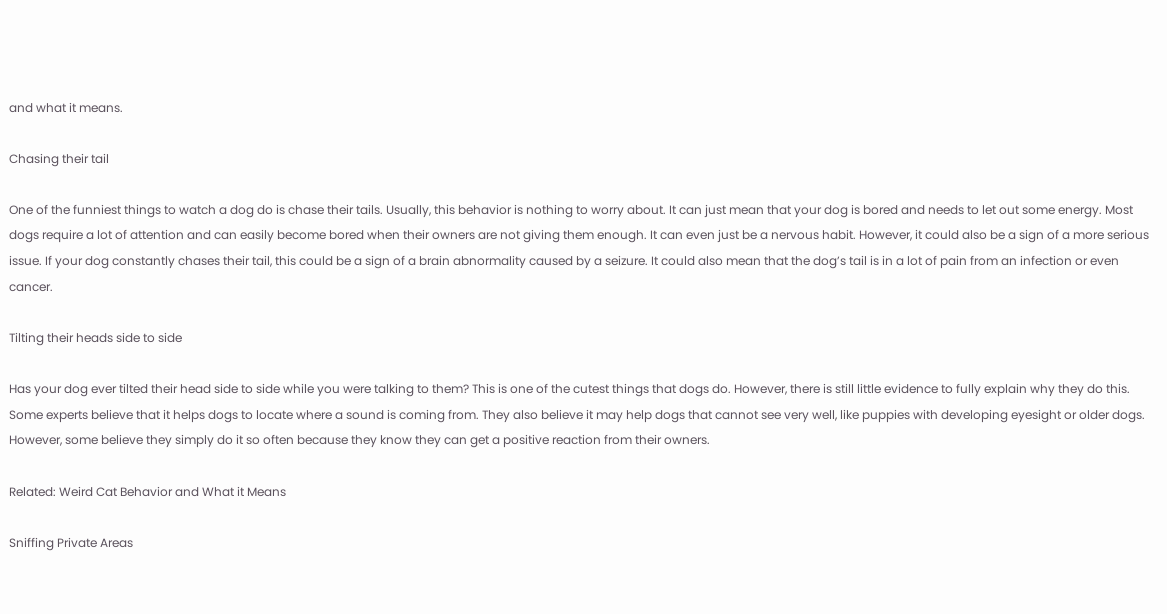and what it means.

Chasing their tail

One of the funniest things to watch a dog do is chase their tails. Usually, this behavior is nothing to worry about. It can just mean that your dog is bored and needs to let out some energy. Most dogs require a lot of attention and can easily become bored when their owners are not giving them enough. It can even just be a nervous habit. However, it could also be a sign of a more serious issue. If your dog constantly chases their tail, this could be a sign of a brain abnormality caused by a seizure. It could also mean that the dog’s tail is in a lot of pain from an infection or even cancer.

Tilting their heads side to side

Has your dog ever tilted their head side to side while you were talking to them? This is one of the cutest things that dogs do. However, there is still little evidence to fully explain why they do this. Some experts believe that it helps dogs to locate where a sound is coming from. They also believe it may help dogs that cannot see very well, like puppies with developing eyesight or older dogs. However, some believe they simply do it so often because they know they can get a positive reaction from their owners.

Related: Weird Cat Behavior and What it Means

Sniffing Private Areas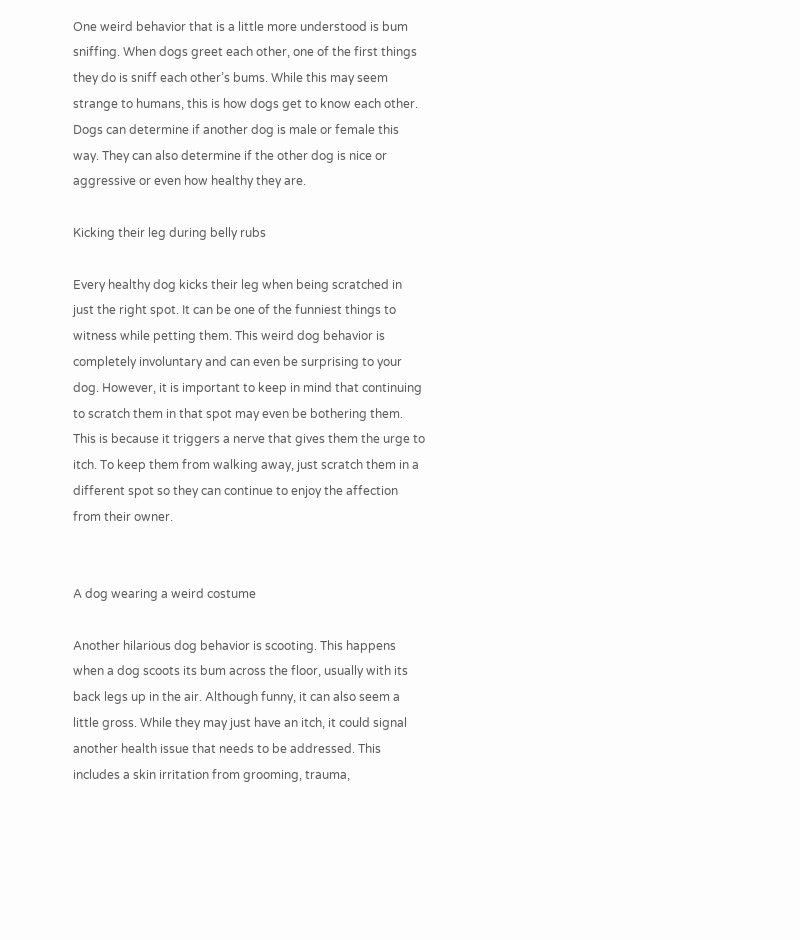One weird behavior that is a little more understood is bum sniffing. When dogs greet each other, one of the first things they do is sniff each other’s bums. While this may seem strange to humans, this is how dogs get to know each other. Dogs can determine if another dog is male or female this way. They can also determine if the other dog is nice or aggressive or even how healthy they are.

Kicking their leg during belly rubs

Every healthy dog kicks their leg when being scratched in just the right spot. It can be one of the funniest things to witness while petting them. This weird dog behavior is completely involuntary and can even be surprising to your dog. However, it is important to keep in mind that continuing to scratch them in that spot may even be bothering them. This is because it triggers a nerve that gives them the urge to itch. To keep them from walking away, just scratch them in a different spot so they can continue to enjoy the affection from their owner.


A dog wearing a weird costume

Another hilarious dog behavior is scooting. This happens when a dog scoots its bum across the floor, usually with its back legs up in the air. Although funny, it can also seem a little gross. While they may just have an itch, it could signal another health issue that needs to be addressed. This includes a skin irritation from grooming, trauma,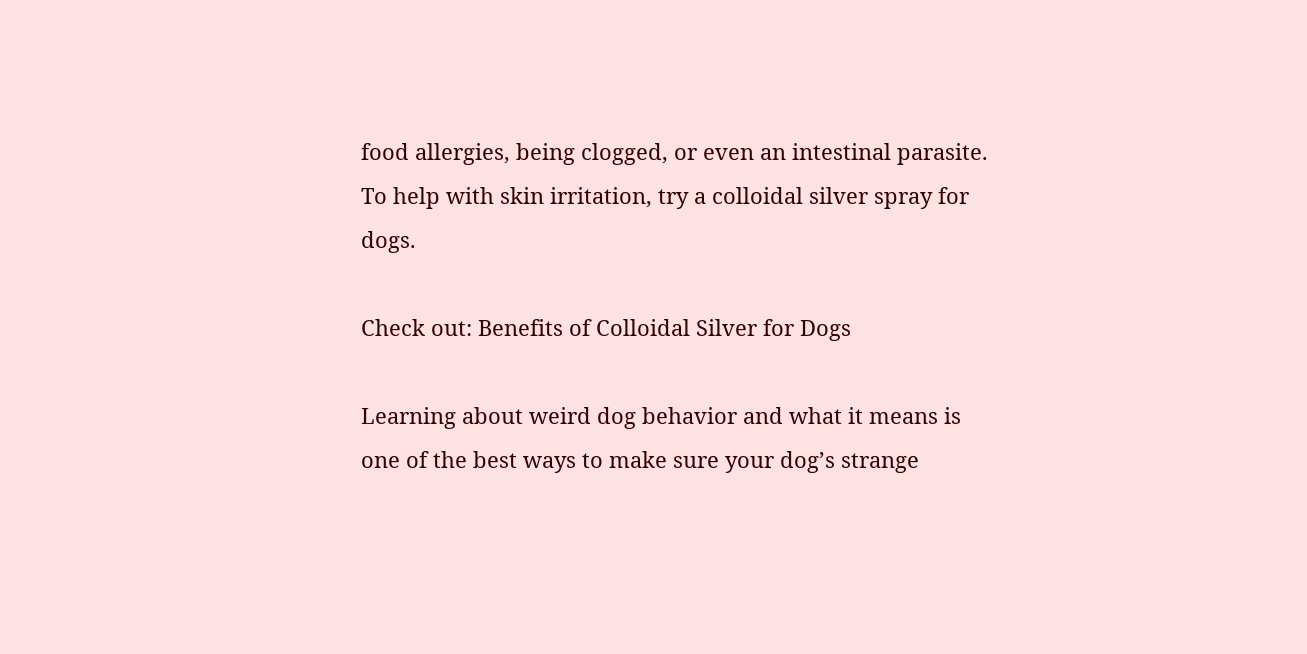food allergies, being clogged, or even an intestinal parasite. To help with skin irritation, try a colloidal silver spray for dogs.

Check out: Benefits of Colloidal Silver for Dogs

Learning about weird dog behavior and what it means is one of the best ways to make sure your dog’s strange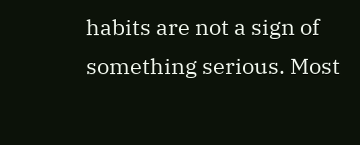habits are not a sign of something serious. Most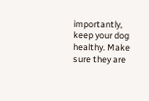importantly, keep your dog healthy. Make sure they are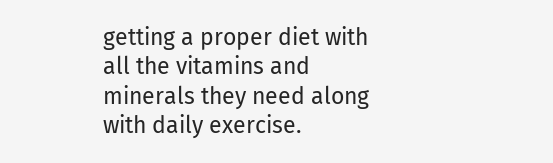getting a proper diet with all the vitamins and minerals they need along with daily exercise.